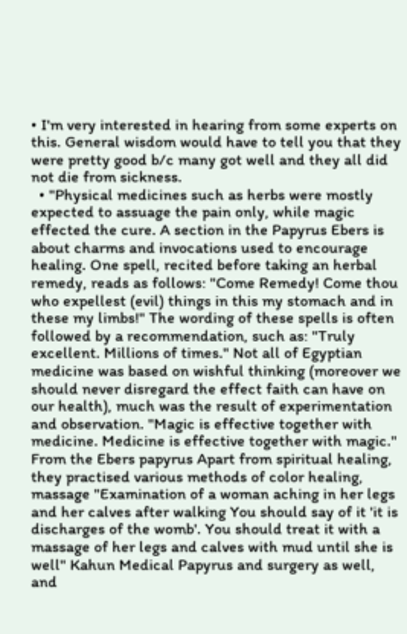• I'm very interested in hearing from some experts on this. General wisdom would have to tell you that they were pretty good b/c many got well and they all did not die from sickness.
  • "Physical medicines such as herbs were mostly expected to assuage the pain only, while magic effected the cure. A section in the Papyrus Ebers is about charms and invocations used to encourage healing. One spell, recited before taking an herbal remedy, reads as follows: "Come Remedy! Come thou who expellest (evil) things in this my stomach and in these my limbs!" The wording of these spells is often followed by a recommendation, such as: "Truly excellent. Millions of times." Not all of Egyptian medicine was based on wishful thinking (moreover we should never disregard the effect faith can have on our health), much was the result of experimentation and observation. "Magic is effective together with medicine. Medicine is effective together with magic." From the Ebers papyrus Apart from spiritual healing, they practised various methods of color healing, massage "Examination of a woman aching in her legs and her calves after walking You should say of it 'it is discharges of the womb'. You should treat it with a massage of her legs and calves with mud until she is well" Kahun Medical Papyrus and surgery as well, and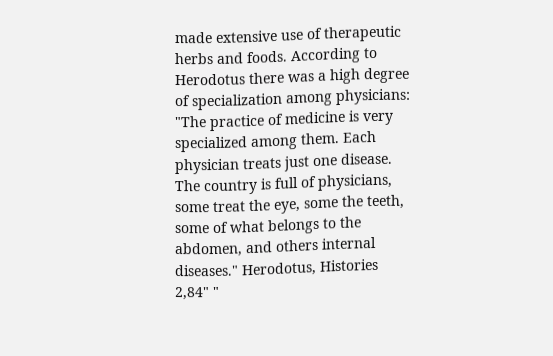made extensive use of therapeutic herbs and foods. According to Herodotus there was a high degree of specialization among physicians: "The practice of medicine is very specialized among them. Each physician treats just one disease. The country is full of physicians, some treat the eye, some the teeth, some of what belongs to the abdomen, and others internal diseases." Herodotus, Histories 2,84" "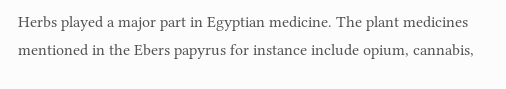Herbs played a major part in Egyptian medicine. The plant medicines mentioned in the Ebers papyrus for instance include opium, cannabis,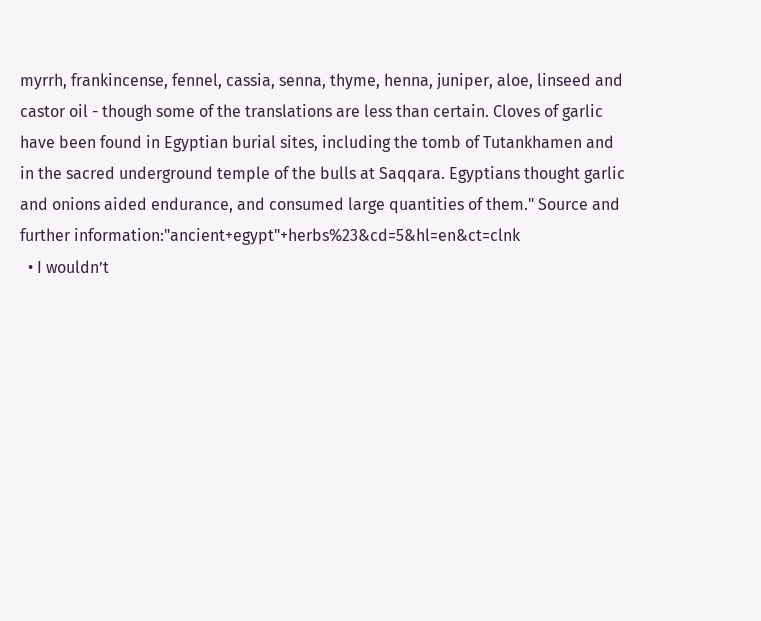myrrh, frankincense, fennel, cassia, senna, thyme, henna, juniper, aloe, linseed and castor oil - though some of the translations are less than certain. Cloves of garlic have been found in Egyptian burial sites, including the tomb of Tutankhamen and in the sacred underground temple of the bulls at Saqqara. Egyptians thought garlic and onions aided endurance, and consumed large quantities of them." Source and further information:"ancient+egypt"+herbs%23&cd=5&hl=en&ct=clnk
  • I wouldn’t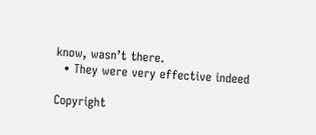know, wasn’t there.
  • They were very effective indeed

Copyright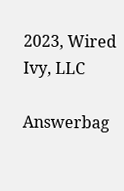2023, Wired Ivy, LLC

Answerbag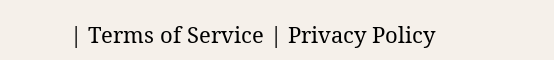| Terms of Service | Privacy Policy